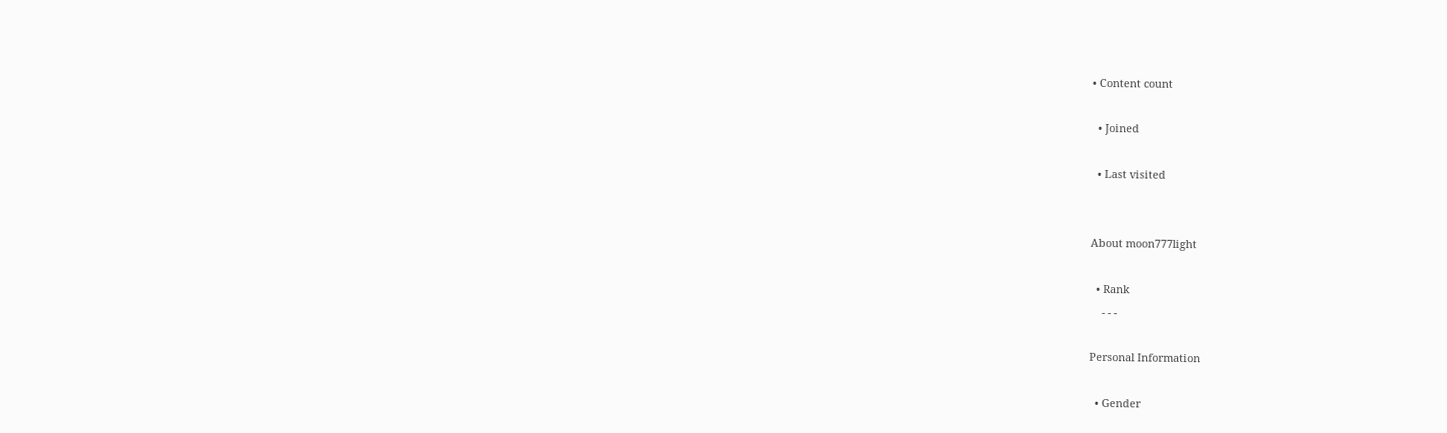• Content count

  • Joined

  • Last visited


About moon777light

  • Rank
    - - -

Personal Information

  • Gender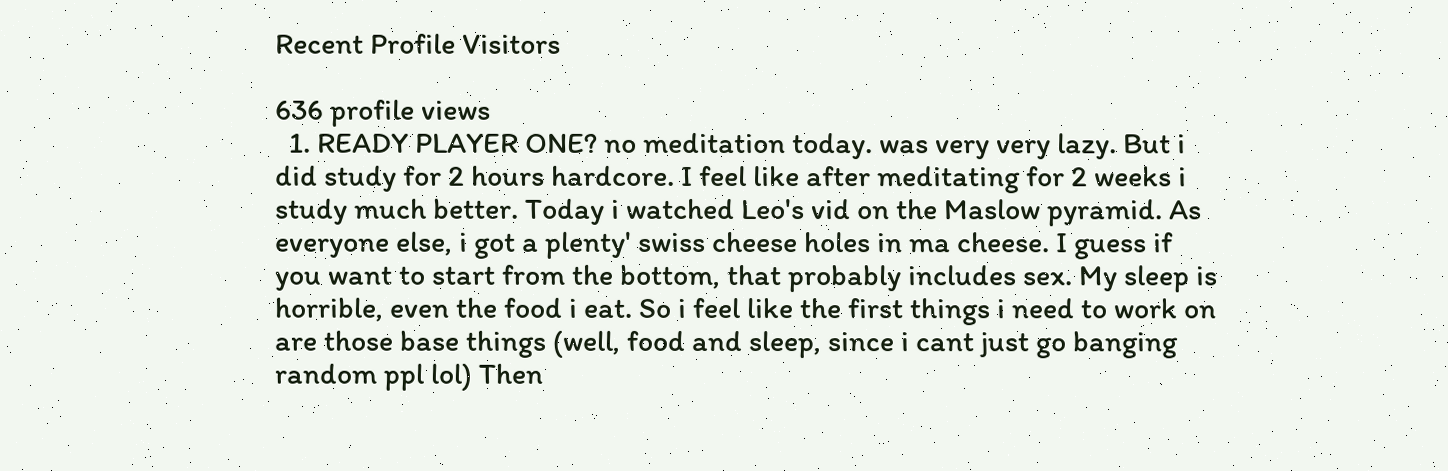Recent Profile Visitors

636 profile views
  1. READY PLAYER ONE? no meditation today. was very very lazy. But i did study for 2 hours hardcore. I feel like after meditating for 2 weeks i study much better. Today i watched Leo's vid on the Maslow pyramid. As everyone else, i got a plenty' swiss cheese holes in ma cheese. I guess if you want to start from the bottom, that probably includes sex. My sleep is horrible, even the food i eat. So i feel like the first things i need to work on are those base things (well, food and sleep, since i cant just go banging random ppl lol) Then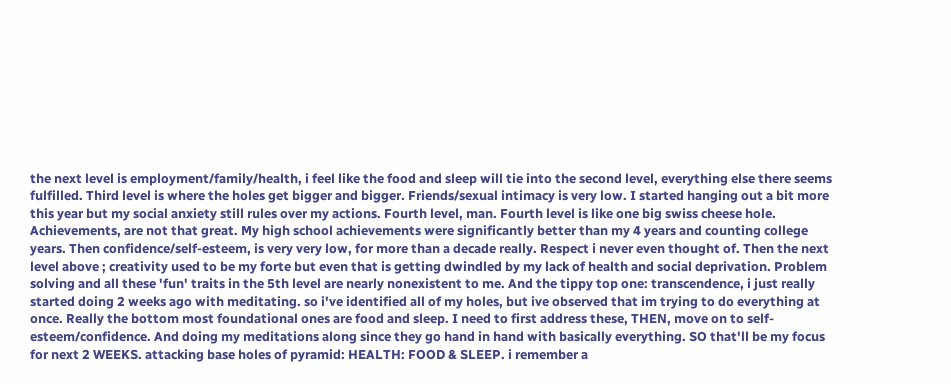the next level is employment/family/health, i feel like the food and sleep will tie into the second level, everything else there seems fulfilled. Third level is where the holes get bigger and bigger. Friends/sexual intimacy is very low. I started hanging out a bit more this year but my social anxiety still rules over my actions. Fourth level, man. Fourth level is like one big swiss cheese hole. Achievements, are not that great. My high school achievements were significantly better than my 4 years and counting college years. Then confidence/self-esteem, is very very low, for more than a decade really. Respect i never even thought of. Then the next level above ; creativity used to be my forte but even that is getting dwindled by my lack of health and social deprivation. Problem solving and all these 'fun' traits in the 5th level are nearly nonexistent to me. And the tippy top one: transcendence, i just really started doing 2 weeks ago with meditating. so i've identified all of my holes, but ive observed that im trying to do everything at once. Really the bottom most foundational ones are food and sleep. I need to first address these, THEN, move on to self-esteem/confidence. And doing my meditations along since they go hand in hand with basically everything. SO that'll be my focus for next 2 WEEKS. attacking base holes of pyramid: HEALTH: FOOD & SLEEP. i remember a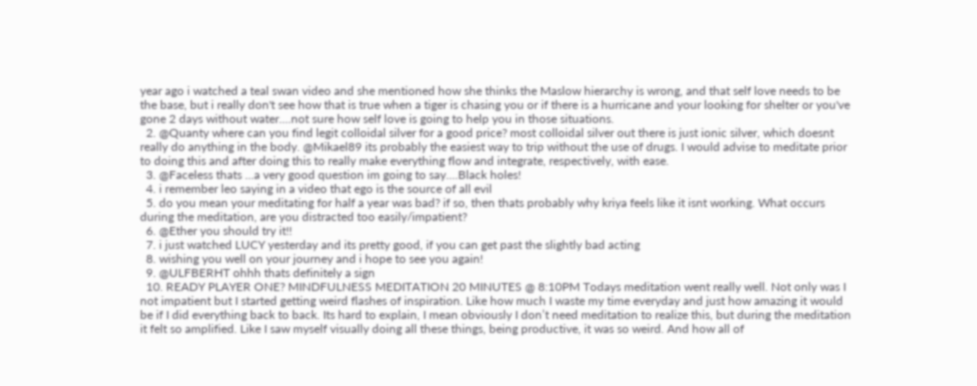year ago i watched a teal swan video and she mentioned how she thinks the Maslow hierarchy is wrong, and that self love needs to be the base, but i really don't see how that is true when a tiger is chasing you or if there is a hurricane and your looking for shelter or you've gone 2 days without water....not sure how self love is going to help you in those situations.
  2. @Quanty where can you find legit colloidal silver for a good price? most colloidal silver out there is just ionic silver, which doesnt really do anything in the body. @Mikael89 its probably the easiest way to trip without the use of drugs. I would advise to meditate prior to doing this and after doing this to really make everything flow and integrate, respectively, with ease.
  3. @Faceless thats ...a very good question im going to say....Black holes!
  4. i remember leo saying in a video that ego is the source of all evil
  5. do you mean your meditating for half a year was bad? if so, then thats probably why kriya feels like it isnt working. What occurs during the meditation, are you distracted too easily/impatient?
  6. @Ether you should try it!!
  7. i just watched LUCY yesterday and its pretty good, if you can get past the slightly bad acting
  8. wishing you well on your journey and i hope to see you again!
  9. @ULFBERHT ohhh thats definitely a sign
  10. READY PLAYER ONE? MINDFULNESS MEDITATION 20 MINUTES @ 8:10PM Todays meditation went really well. Not only was I not impatient but I started getting weird flashes of inspiration. Like how much I waste my time everyday and just how amazing it would be if I did everything back to back. Its hard to explain, I mean obviously I don’t need meditation to realize this, but during the meditation it felt so amplified. Like I saw myself visually doing all these things, being productive, it was so weird. And how all of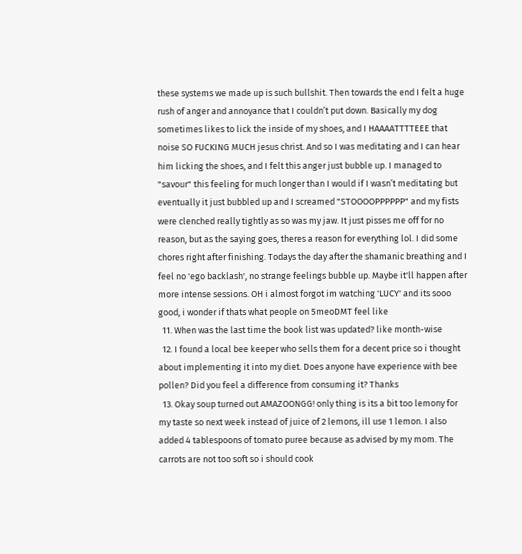these systems we made up is such bullshit. Then towards the end I felt a huge rush of anger and annoyance that I couldn’t put down. Basically my dog sometimes likes to lick the inside of my shoes, and I HAAAATTTTEEE that noise SO FUCKING MUCH jesus christ. And so I was meditating and I can hear him licking the shoes, and I felt this anger just bubble up. I managed to "savour" this feeling for much longer than I would if I wasn’t meditating but eventually it just bubbled up and I screamed "STOOOOPPPPPP" and my fists were clenched really tightly as so was my jaw. It just pisses me off for no reason, but as the saying goes, theres a reason for everything lol. I did some chores right after finishing. Todays the day after the shamanic breathing and I feel no 'ego backlash', no strange feelings bubble up. Maybe it'll happen after more intense sessions. OH i almost forgot im watching 'LUCY' and its sooo good, i wonder if thats what people on 5meoDMT feel like
  11. When was the last time the book list was updated? like month-wise
  12. I found a local bee keeper who sells them for a decent price so i thought about implementing it into my diet. Does anyone have experience with bee pollen? Did you feel a difference from consuming it? Thanks
  13. Okay soup turned out AMAZOONGG! only thing is its a bit too lemony for my taste so next week instead of juice of 2 lemons, ill use 1 lemon. I also added 4 tablespoons of tomato puree because as advised by my mom. The carrots are not too soft so i should cook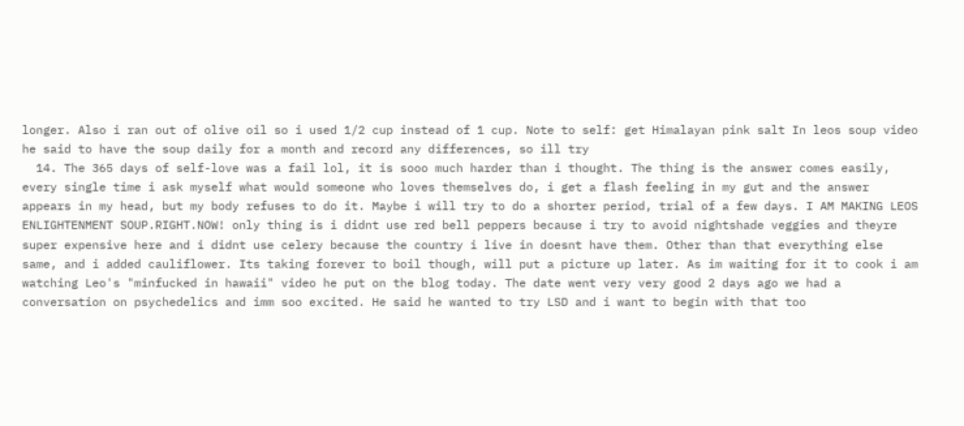longer. Also i ran out of olive oil so i used 1/2 cup instead of 1 cup. Note to self: get Himalayan pink salt In leos soup video he said to have the soup daily for a month and record any differences, so ill try
  14. The 365 days of self-love was a fail lol, it is sooo much harder than i thought. The thing is the answer comes easily, every single time i ask myself what would someone who loves themselves do, i get a flash feeling in my gut and the answer appears in my head, but my body refuses to do it. Maybe i will try to do a shorter period, trial of a few days. I AM MAKING LEOS ENLIGHTENMENT SOUP.RIGHT.NOW! only thing is i didnt use red bell peppers because i try to avoid nightshade veggies and theyre super expensive here and i didnt use celery because the country i live in doesnt have them. Other than that everything else same, and i added cauliflower. Its taking forever to boil though, will put a picture up later. As im waiting for it to cook i am watching Leo's "minfucked in hawaii" video he put on the blog today. The date went very very good 2 days ago we had a conversation on psychedelics and imm soo excited. He said he wanted to try LSD and i want to begin with that too